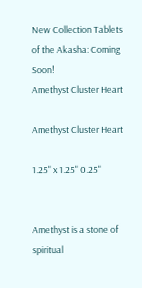New Collection Tablets of the Akasha: Coming Soon!
Amethyst Cluster Heart

Amethyst Cluster Heart

1.25" x 1.25" 0.25"


Amethyst is a stone of spiritual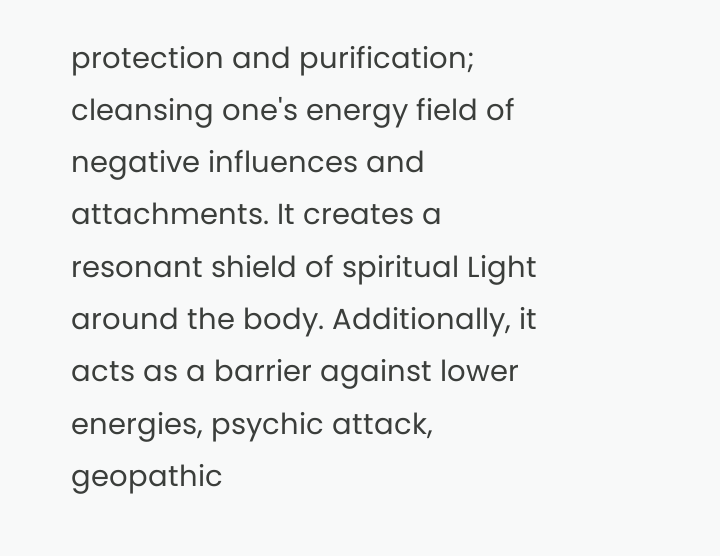protection and purification; cleansing one's energy field of negative influences and attachments. It creates a resonant shield of spiritual Light around the body. Additionally, it acts as a barrier against lower energies, psychic attack, geopathic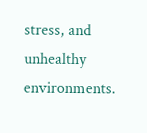stress, and unhealthy environments.